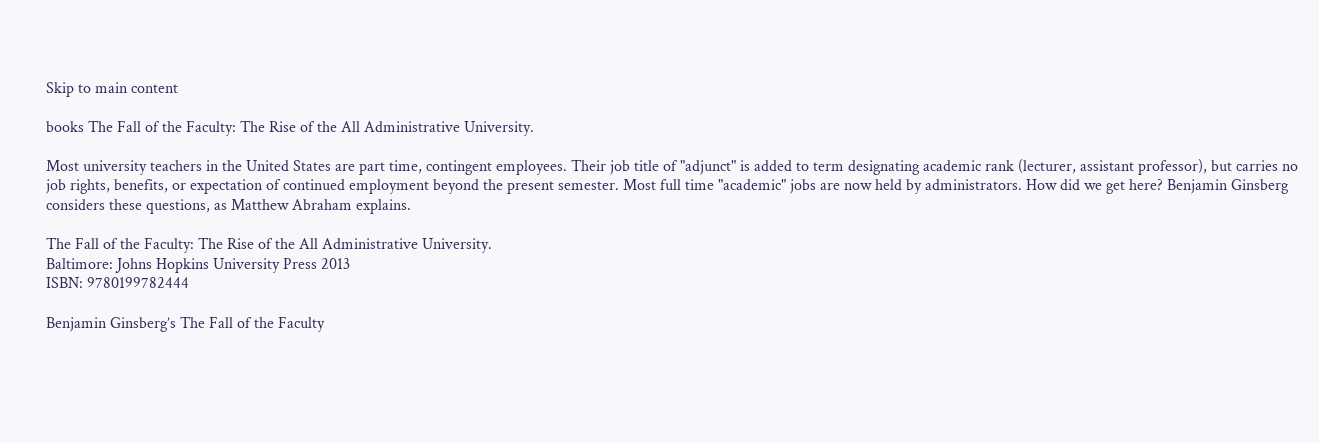Skip to main content

books The Fall of the Faculty: The Rise of the All Administrative University.

Most university teachers in the United States are part time, contingent employees. Their job title of "adjunct" is added to term designating academic rank (lecturer, assistant professor), but carries no job rights, benefits, or expectation of continued employment beyond the present semester. Most full time "academic" jobs are now held by administrators. How did we get here? Benjamin Ginsberg considers these questions, as Matthew Abraham explains.

The Fall of the Faculty: The Rise of the All Administrative University.
Baltimore: Johns Hopkins University Press 2013
ISBN: 9780199782444

Benjamin Ginsberg’s The Fall of the Faculty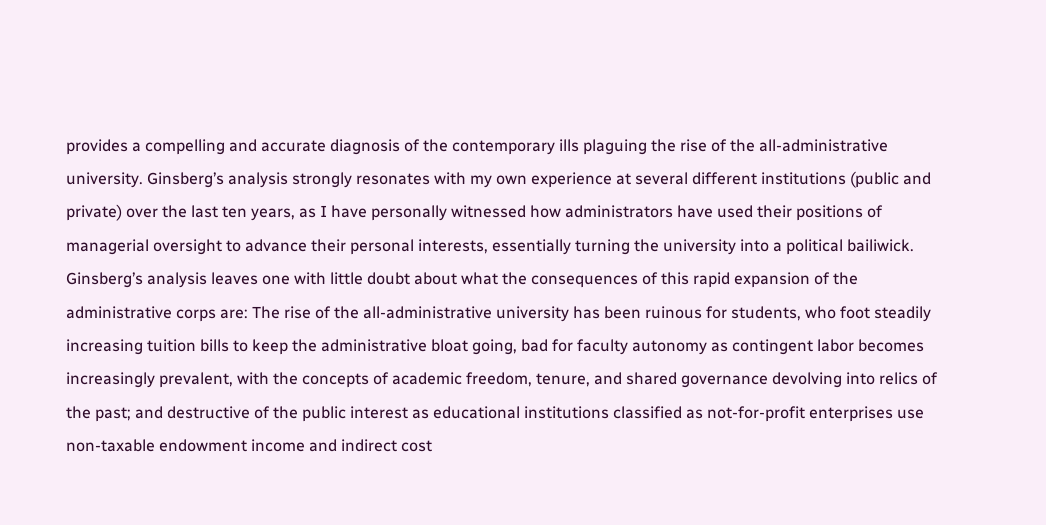provides a compelling and accurate diagnosis of the contemporary ills plaguing the rise of the all-administrative university. Ginsberg’s analysis strongly resonates with my own experience at several different institutions (public and private) over the last ten years, as I have personally witnessed how administrators have used their positions of managerial oversight to advance their personal interests, essentially turning the university into a political bailiwick. Ginsberg’s analysis leaves one with little doubt about what the consequences of this rapid expansion of the administrative corps are: The rise of the all-administrative university has been ruinous for students, who foot steadily increasing tuition bills to keep the administrative bloat going, bad for faculty autonomy as contingent labor becomes increasingly prevalent, with the concepts of academic freedom, tenure, and shared governance devolving into relics of the past; and destructive of the public interest as educational institutions classified as not-for-profit enterprises use non-taxable endowment income and indirect cost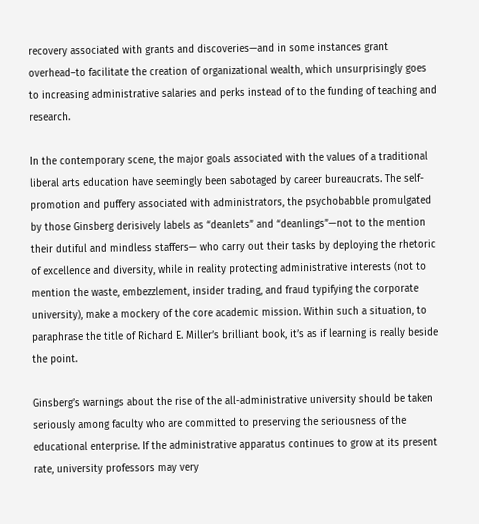recovery associated with grants and discoveries—and in some instances grant overhead–to facilitate the creation of organizational wealth, which unsurprisingly goes to increasing administrative salaries and perks instead of to the funding of teaching and research.

In the contemporary scene, the major goals associated with the values of a traditional liberal arts education have seemingly been sabotaged by career bureaucrats. The self-promotion and puffery associated with administrators, the psychobabble promulgated by those Ginsberg derisively labels as “deanlets” and “deanlings”—not to the mention their dutiful and mindless staffers— who carry out their tasks by deploying the rhetoric of excellence and diversity, while in reality protecting administrative interests (not to mention the waste, embezzlement, insider trading, and fraud typifying the corporate university), make a mockery of the core academic mission. Within such a situation, to paraphrase the title of Richard E. Miller’s brilliant book, it’s as if learning is really beside the point.

Ginsberg’s warnings about the rise of the all-administrative university should be taken seriously among faculty who are committed to preserving the seriousness of the educational enterprise. If the administrative apparatus continues to grow at its present rate, university professors may very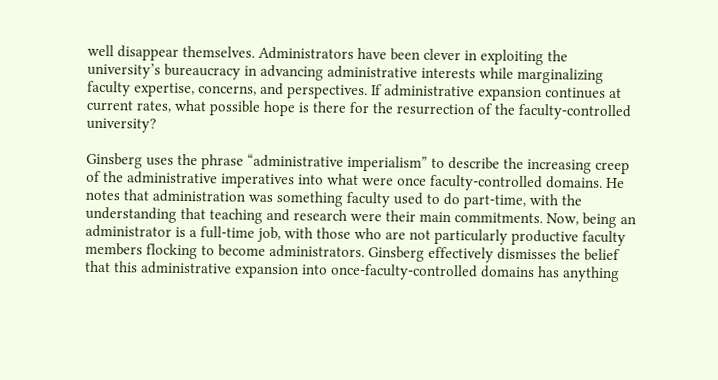well disappear themselves. Administrators have been clever in exploiting the university’s bureaucracy in advancing administrative interests while marginalizing faculty expertise, concerns, and perspectives. If administrative expansion continues at current rates, what possible hope is there for the resurrection of the faculty-controlled university?

Ginsberg uses the phrase “administrative imperialism” to describe the increasing creep of the administrative imperatives into what were once faculty-controlled domains. He notes that administration was something faculty used to do part-time, with the understanding that teaching and research were their main commitments. Now, being an administrator is a full-time job, with those who are not particularly productive faculty members flocking to become administrators. Ginsberg effectively dismisses the belief that this administrative expansion into once-faculty-controlled domains has anything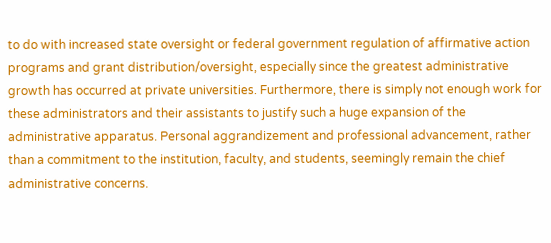to do with increased state oversight or federal government regulation of affirmative action programs and grant distribution/oversight, especially since the greatest administrative growth has occurred at private universities. Furthermore, there is simply not enough work for these administrators and their assistants to justify such a huge expansion of the administrative apparatus. Personal aggrandizement and professional advancement, rather than a commitment to the institution, faculty, and students, seemingly remain the chief administrative concerns.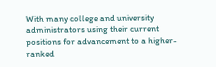With many college and university administrators using their current positions for advancement to a higher-ranked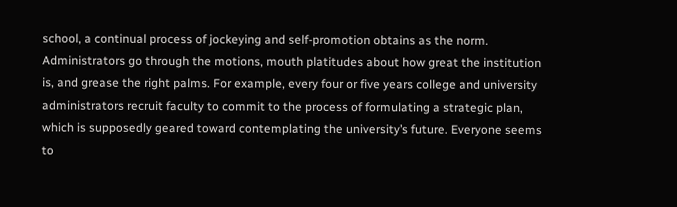school, a continual process of jockeying and self-promotion obtains as the norm. Administrators go through the motions, mouth platitudes about how great the institution is, and grease the right palms. For example, every four or five years college and university administrators recruit faculty to commit to the process of formulating a strategic plan, which is supposedly geared toward contemplating the university’s future. Everyone seems to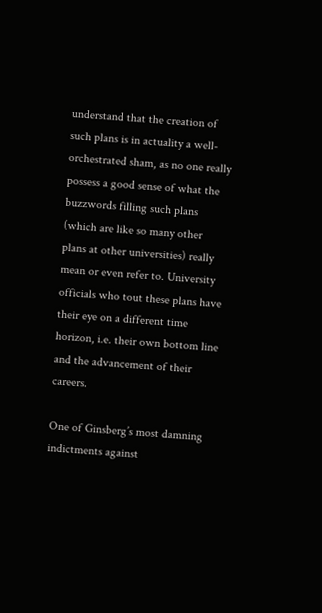understand that the creation of such plans is in actuality a well-orchestrated sham, as no one really possess a good sense of what the buzzwords filling such plans (which are like so many other plans at other universities) really mean or even refer to. University officials who tout these plans have their eye on a different time horizon, i.e. their own bottom line and the advancement of their careers.

One of Ginsberg’s most damning indictments against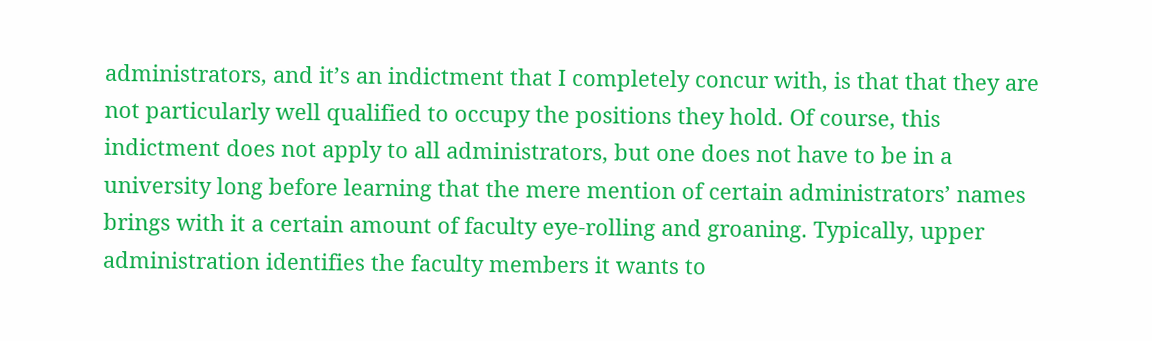administrators, and it’s an indictment that I completely concur with, is that that they are not particularly well qualified to occupy the positions they hold. Of course, this indictment does not apply to all administrators, but one does not have to be in a university long before learning that the mere mention of certain administrators’ names brings with it a certain amount of faculty eye-rolling and groaning. Typically, upper administration identifies the faculty members it wants to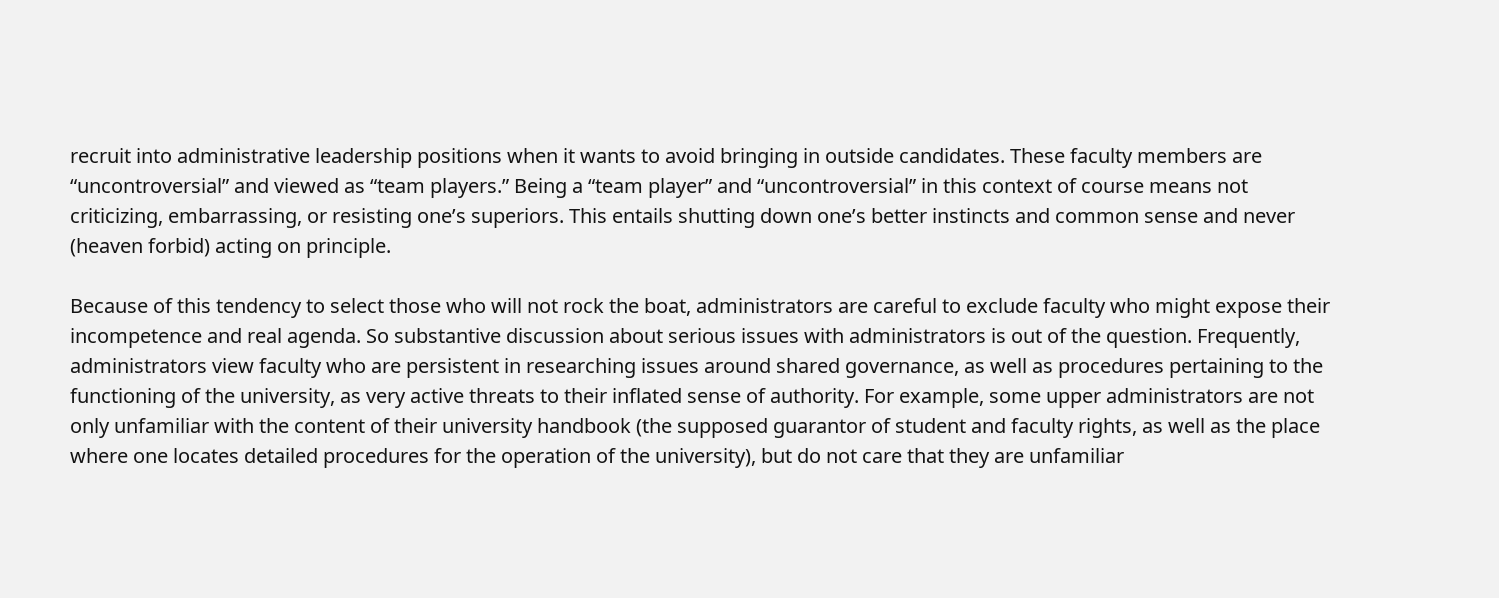recruit into administrative leadership positions when it wants to avoid bringing in outside candidates. These faculty members are “uncontroversial” and viewed as “team players.” Being a “team player” and “uncontroversial” in this context of course means not criticizing, embarrassing, or resisting one’s superiors. This entails shutting down one’s better instincts and common sense and never (heaven forbid) acting on principle.

Because of this tendency to select those who will not rock the boat, administrators are careful to exclude faculty who might expose their incompetence and real agenda. So substantive discussion about serious issues with administrators is out of the question. Frequently, administrators view faculty who are persistent in researching issues around shared governance, as well as procedures pertaining to the functioning of the university, as very active threats to their inflated sense of authority. For example, some upper administrators are not only unfamiliar with the content of their university handbook (the supposed guarantor of student and faculty rights, as well as the place where one locates detailed procedures for the operation of the university), but do not care that they are unfamiliar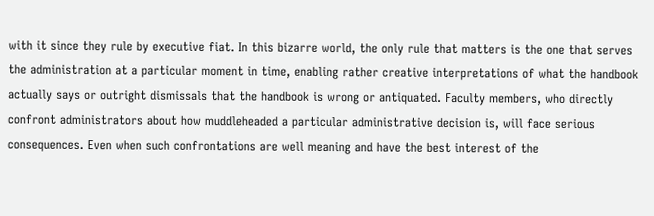with it since they rule by executive fiat. In this bizarre world, the only rule that matters is the one that serves the administration at a particular moment in time, enabling rather creative interpretations of what the handbook actually says or outright dismissals that the handbook is wrong or antiquated. Faculty members, who directly confront administrators about how muddleheaded a particular administrative decision is, will face serious consequences. Even when such confrontations are well meaning and have the best interest of the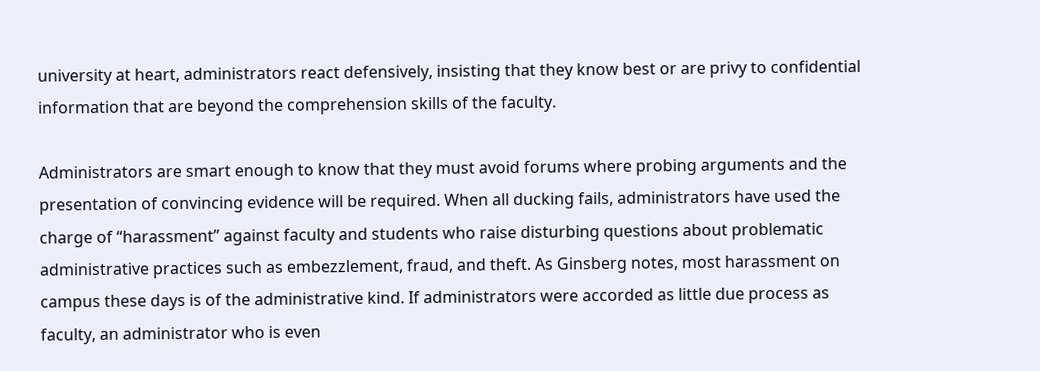university at heart, administrators react defensively, insisting that they know best or are privy to confidential information that are beyond the comprehension skills of the faculty.

Administrators are smart enough to know that they must avoid forums where probing arguments and the presentation of convincing evidence will be required. When all ducking fails, administrators have used the charge of “harassment” against faculty and students who raise disturbing questions about problematic administrative practices such as embezzlement, fraud, and theft. As Ginsberg notes, most harassment on campus these days is of the administrative kind. If administrators were accorded as little due process as faculty, an administrator who is even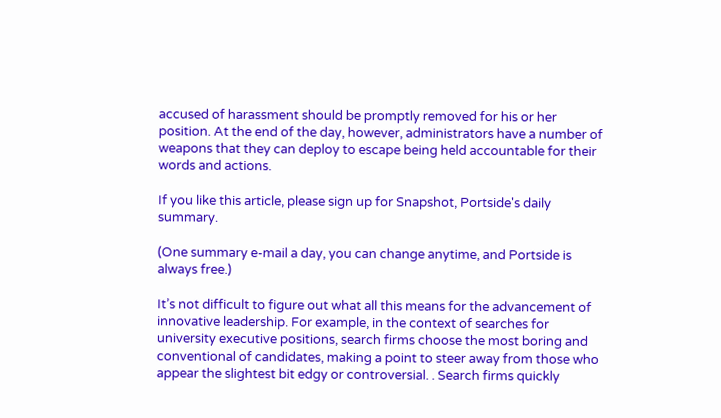accused of harassment should be promptly removed for his or her position. At the end of the day, however, administrators have a number of weapons that they can deploy to escape being held accountable for their words and actions.

If you like this article, please sign up for Snapshot, Portside's daily summary.

(One summary e-mail a day, you can change anytime, and Portside is always free.)

It’s not difficult to figure out what all this means for the advancement of innovative leadership. For example, in the context of searches for university executive positions, search firms choose the most boring and conventional of candidates, making a point to steer away from those who appear the slightest bit edgy or controversial. . Search firms quickly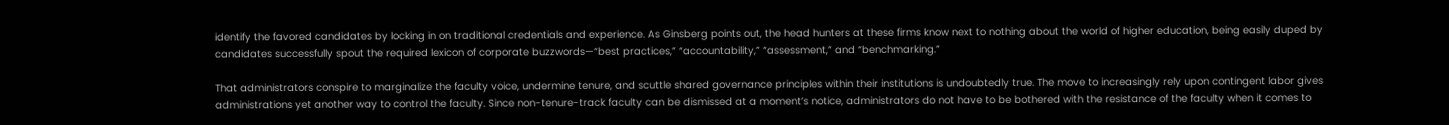identify the favored candidates by locking in on traditional credentials and experience. As Ginsberg points out, the head hunters at these firms know next to nothing about the world of higher education, being easily duped by candidates successfully spout the required lexicon of corporate buzzwords—“best practices,” “accountability,” “assessment,” and “benchmarking.”

That administrators conspire to marginalize the faculty voice, undermine tenure, and scuttle shared governance principles within their institutions is undoubtedly true. The move to increasingly rely upon contingent labor gives administrations yet another way to control the faculty. Since non-tenure-track faculty can be dismissed at a moment’s notice, administrators do not have to be bothered with the resistance of the faculty when it comes to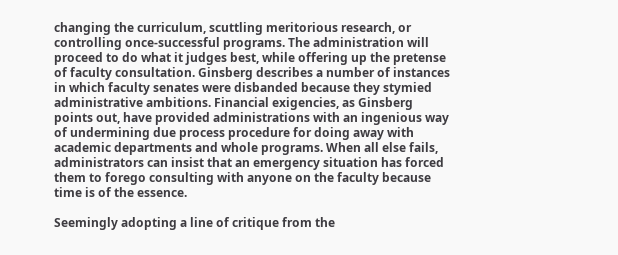changing the curriculum, scuttling meritorious research, or controlling once-successful programs. The administration will proceed to do what it judges best, while offering up the pretense of faculty consultation. Ginsberg describes a number of instances in which faculty senates were disbanded because they stymied administrative ambitions. Financial exigencies, as Ginsberg points out, have provided administrations with an ingenious way of undermining due process procedure for doing away with academic departments and whole programs. When all else fails, administrators can insist that an emergency situation has forced them to forego consulting with anyone on the faculty because time is of the essence.

Seemingly adopting a line of critique from the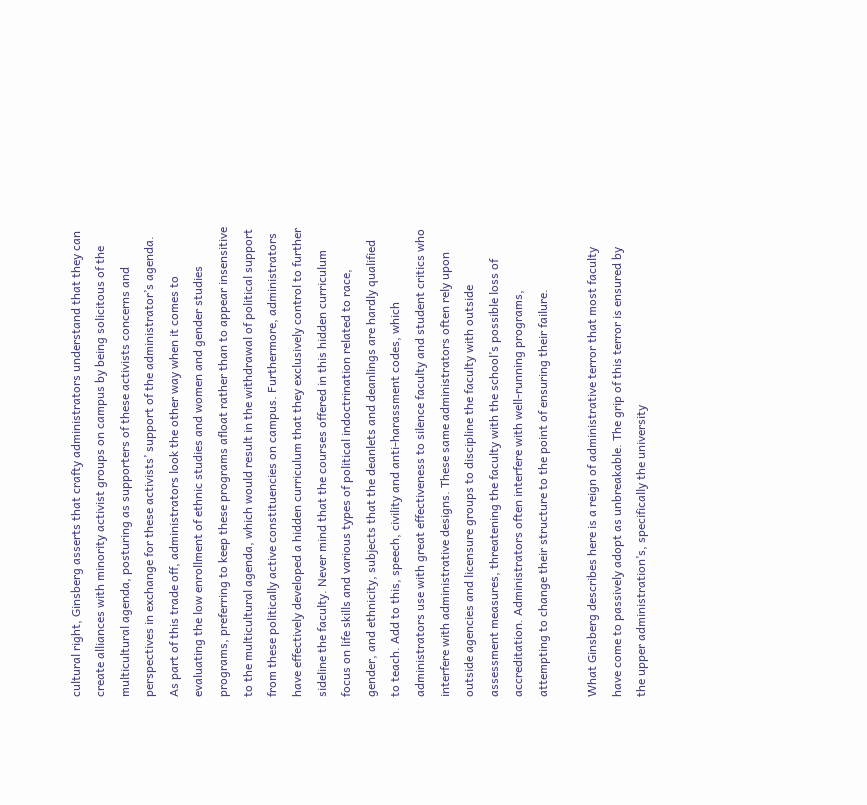cultural right, Ginsberg asserts that crafty administrators understand that they can create alliances with minority activist groups on campus by being solicitous of the multicultural agenda, posturing as supporters of these activists concerns and perspectives in exchange for these activists’ support of the administrator’s agenda. As part of this trade off, administrators look the other way when it comes to evaluating the low enrollment of ethnic studies and women and gender studies programs, preferring to keep these programs afloat rather than to appear insensitive to the multicultural agenda, which would result in the withdrawal of political support from these politically active constituencies on campus. Furthermore, administrators have effectively developed a hidden curriculum that they exclusively control to further sideline the faculty. Never mind that the courses offered in this hidden curriculum focus on life skills and various types of political indoctrination related to race, gender, and ethnicity, subjects that the deanlets and deanlings are hardly qualified to teach. Add to this, speech, civility and anti-harassment codes, which administrators use with great effectiveness to silence faculty and student critics who interfere with administrative designs. These same administrators often rely upon outside agencies and licensure groups to discipline the faculty with outside assessment measures, threatening the faculty with the school’s possible loss of accreditation. Administrators often interfere with well-running programs, attempting to change their structure to the point of ensuring their failure.

What Ginsberg describes here is a reign of administrative terror that most faculty have come to passively adopt as unbreakable. The grip of this terror is ensured by the upper administration’s, specifically the university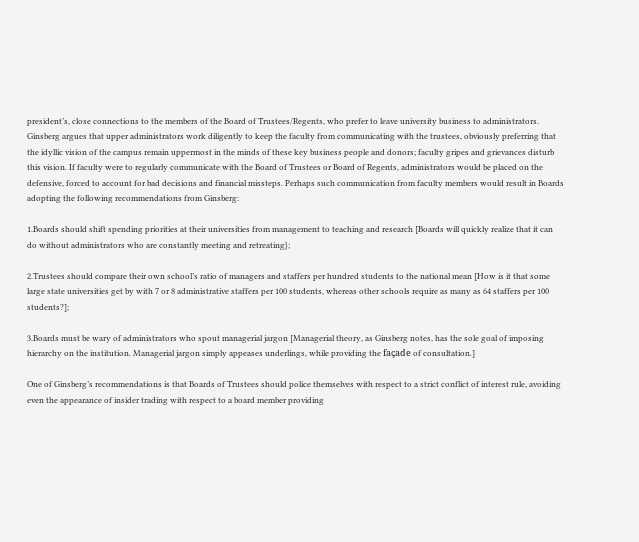president’s, close connections to the members of the Board of Trustees/Regents, who prefer to leave university business to administrators. Ginsberg argues that upper administrators work diligently to keep the faculty from communicating with the trustees, obviously preferring that the idyllic vision of the campus remain uppermost in the minds of these key business people and donors; faculty gripes and grievances disturb this vision. If faculty were to regularly communicate with the Board of Trustees or Board of Regents, administrators would be placed on the defensive, forced to account for bad decisions and financial missteps. Perhaps such communication from faculty members would result in Boards adopting the following recommendations from Ginsberg:

1.Boards should shift spending priorities at their universities from management to teaching and research [Boards will quickly realize that it can do without administrators who are constantly meeting and retreating};

2.Trustees should compare their own school’s ratio of managers and staffers per hundred students to the national mean [How is it that some large state universities get by with 7 or 8 administrative staffers per 100 students, whereas other schools require as many as 64 staffers per 100 students?];

3.Boards must be wary of administrators who spout managerial jargon [Managerial theory, as Ginsberg notes, has the sole goal of imposing hierarchy on the institution. Managerial jargon simply appeases underlings, while providing the façade of consultation.]

One of Ginsberg’s recommendations is that Boards of Trustees should police themselves with respect to a strict conflict of interest rule, avoiding even the appearance of insider trading with respect to a board member providing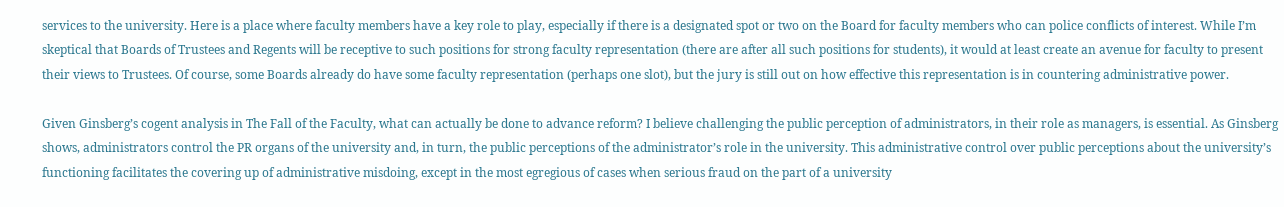services to the university. Here is a place where faculty members have a key role to play, especially if there is a designated spot or two on the Board for faculty members who can police conflicts of interest. While I’m skeptical that Boards of Trustees and Regents will be receptive to such positions for strong faculty representation (there are after all such positions for students), it would at least create an avenue for faculty to present their views to Trustees. Of course, some Boards already do have some faculty representation (perhaps one slot), but the jury is still out on how effective this representation is in countering administrative power.

Given Ginsberg’s cogent analysis in The Fall of the Faculty, what can actually be done to advance reform? I believe challenging the public perception of administrators, in their role as managers, is essential. As Ginsberg shows, administrators control the PR organs of the university and, in turn, the public perceptions of the administrator’s role in the university. This administrative control over public perceptions about the university’s functioning facilitates the covering up of administrative misdoing, except in the most egregious of cases when serious fraud on the part of a university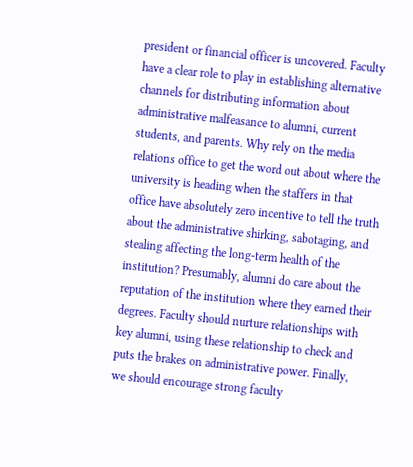president or financial officer is uncovered. Faculty have a clear role to play in establishing alternative channels for distributing information about administrative malfeasance to alumni, current students, and parents. Why rely on the media relations office to get the word out about where the university is heading when the staffers in that office have absolutely zero incentive to tell the truth about the administrative shirking, sabotaging, and stealing affecting the long-term health of the institution? Presumably, alumni do care about the reputation of the institution where they earned their degrees. Faculty should nurture relationships with key alumni, using these relationship to check and puts the brakes on administrative power. Finally, we should encourage strong faculty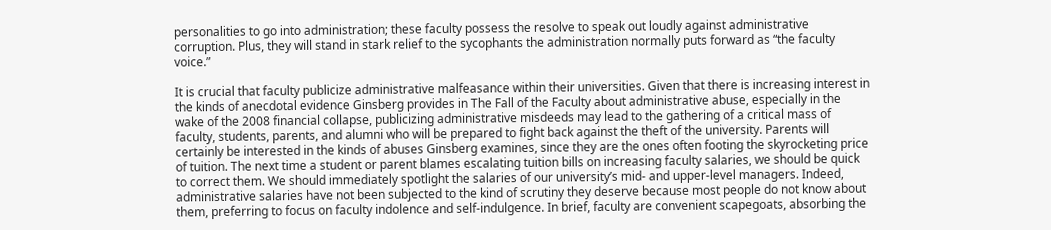personalities to go into administration; these faculty possess the resolve to speak out loudly against administrative corruption. Plus, they will stand in stark relief to the sycophants the administration normally puts forward as “the faculty voice.”

It is crucial that faculty publicize administrative malfeasance within their universities. Given that there is increasing interest in the kinds of anecdotal evidence Ginsberg provides in The Fall of the Faculty about administrative abuse, especially in the wake of the 2008 financial collapse, publicizing administrative misdeeds may lead to the gathering of a critical mass of faculty, students, parents, and alumni who will be prepared to fight back against the theft of the university. Parents will certainly be interested in the kinds of abuses Ginsberg examines, since they are the ones often footing the skyrocketing price of tuition. The next time a student or parent blames escalating tuition bills on increasing faculty salaries, we should be quick to correct them. We should immediately spotlight the salaries of our university’s mid- and upper-level managers. Indeed, administrative salaries have not been subjected to the kind of scrutiny they deserve because most people do not know about them, preferring to focus on faculty indolence and self-indulgence. In brief, faculty are convenient scapegoats, absorbing the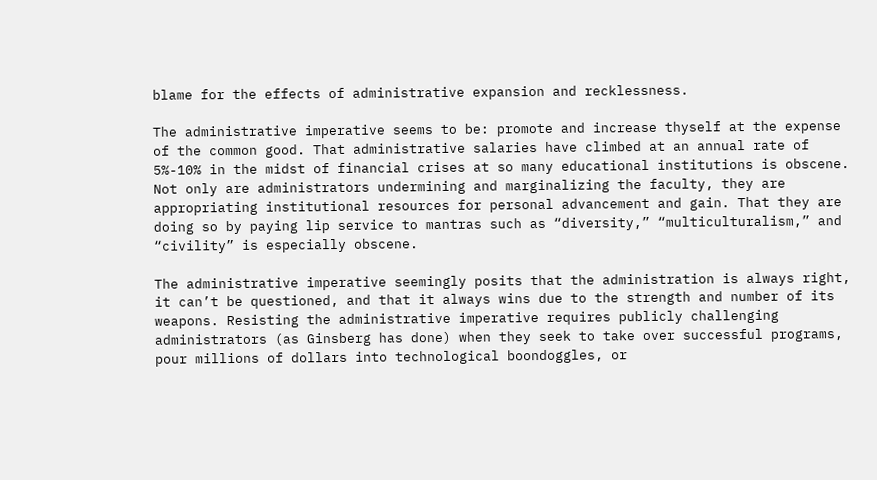blame for the effects of administrative expansion and recklessness.

The administrative imperative seems to be: promote and increase thyself at the expense of the common good. That administrative salaries have climbed at an annual rate of 5%-10% in the midst of financial crises at so many educational institutions is obscene. Not only are administrators undermining and marginalizing the faculty, they are appropriating institutional resources for personal advancement and gain. That they are doing so by paying lip service to mantras such as “diversity,” “multiculturalism,” and “civility” is especially obscene.

The administrative imperative seemingly posits that the administration is always right, it can’t be questioned, and that it always wins due to the strength and number of its weapons. Resisting the administrative imperative requires publicly challenging administrators (as Ginsberg has done) when they seek to take over successful programs, pour millions of dollars into technological boondoggles, or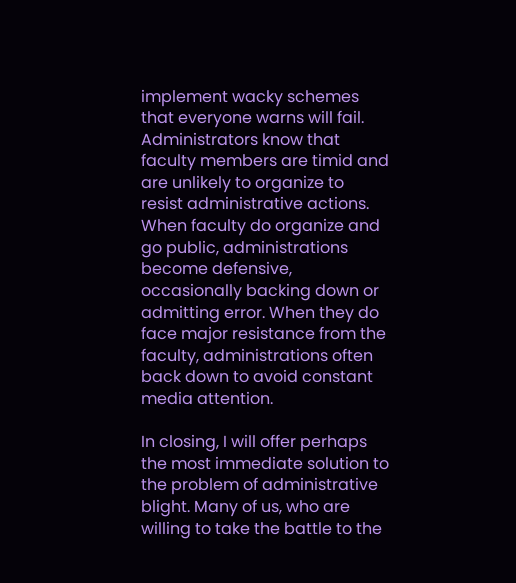implement wacky schemes that everyone warns will fail. Administrators know that faculty members are timid and are unlikely to organize to resist administrative actions. When faculty do organize and go public, administrations become defensive, occasionally backing down or admitting error. When they do face major resistance from the faculty, administrations often back down to avoid constant media attention.

In closing, I will offer perhaps the most immediate solution to the problem of administrative blight. Many of us, who are willing to take the battle to the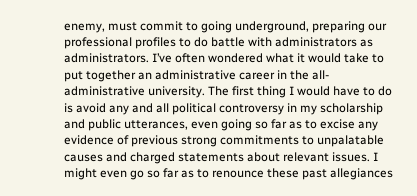enemy, must commit to going underground, preparing our professional profiles to do battle with administrators as administrators. I’ve often wondered what it would take to put together an administrative career in the all-administrative university. The first thing I would have to do is avoid any and all political controversy in my scholarship and public utterances, even going so far as to excise any evidence of previous strong commitments to unpalatable causes and charged statements about relevant issues. I might even go so far as to renounce these past allegiances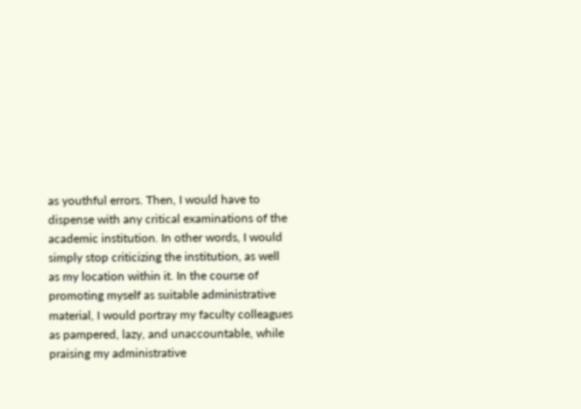as youthful errors. Then, I would have to dispense with any critical examinations of the academic institution. In other words, I would simply stop criticizing the institution, as well as my location within it. In the course of promoting myself as suitable administrative material, I would portray my faculty colleagues as pampered, lazy, and unaccountable, while praising my administrative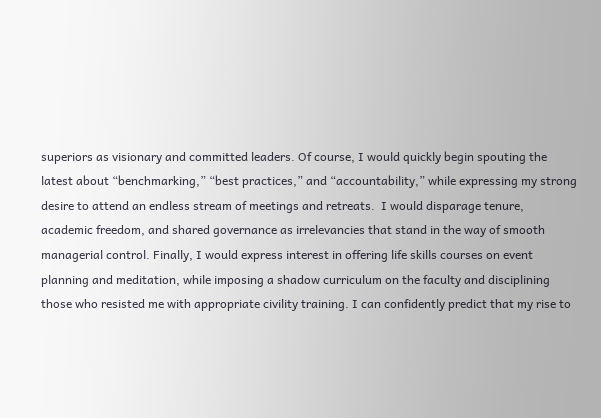superiors as visionary and committed leaders. Of course, I would quickly begin spouting the latest about “benchmarking,” “best practices,” and “accountability,” while expressing my strong desire to attend an endless stream of meetings and retreats.  I would disparage tenure, academic freedom, and shared governance as irrelevancies that stand in the way of smooth managerial control. Finally, I would express interest in offering life skills courses on event planning and meditation, while imposing a shadow curriculum on the faculty and disciplining those who resisted me with appropriate civility training. I can confidently predict that my rise to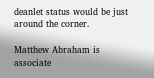deanlet status would be just around the corner.

Matthew Abraham is associate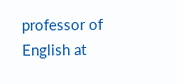professor of English at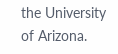the University of Arizona.